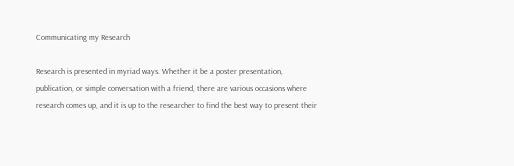Communicating my Research

Research is presented in myriad ways. Whether it be a poster presentation, publication, or simple conversation with a friend, there are various occasions where research comes up, and it is up to the researcher to find the best way to present their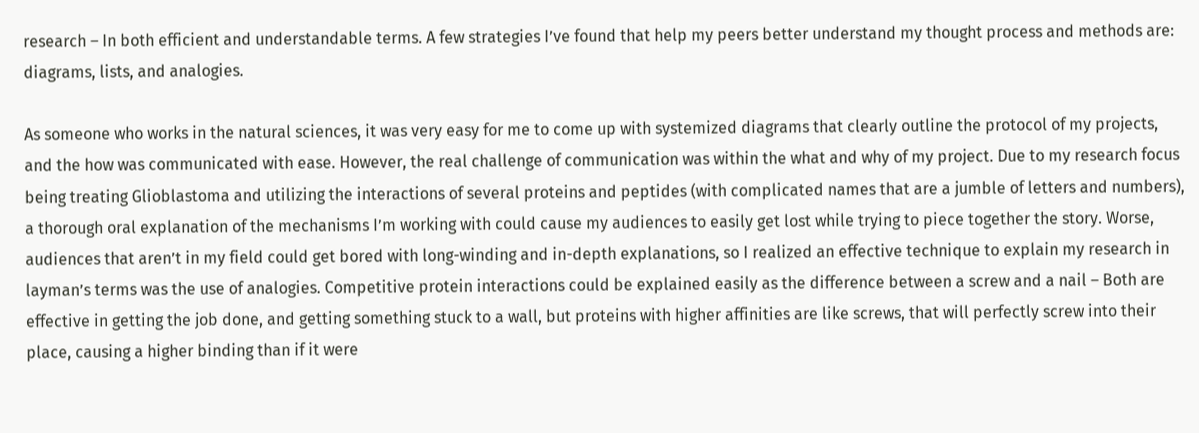research – In both efficient and understandable terms. A few strategies I’ve found that help my peers better understand my thought process and methods are: diagrams, lists, and analogies.

As someone who works in the natural sciences, it was very easy for me to come up with systemized diagrams that clearly outline the protocol of my projects, and the how was communicated with ease. However, the real challenge of communication was within the what and why of my project. Due to my research focus being treating Glioblastoma and utilizing the interactions of several proteins and peptides (with complicated names that are a jumble of letters and numbers), a thorough oral explanation of the mechanisms I’m working with could cause my audiences to easily get lost while trying to piece together the story. Worse, audiences that aren’t in my field could get bored with long-winding and in-depth explanations, so I realized an effective technique to explain my research in layman’s terms was the use of analogies. Competitive protein interactions could be explained easily as the difference between a screw and a nail – Both are effective in getting the job done, and getting something stuck to a wall, but proteins with higher affinities are like screws, that will perfectly screw into their place, causing a higher binding than if it were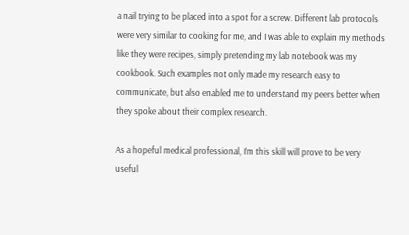a nail trying to be placed into a spot for a screw. Different lab protocols were very similar to cooking for me, and I was able to explain my methods like they were recipes, simply pretending my lab notebook was my cookbook. Such examples not only made my research easy to communicate, but also enabled me to understand my peers better when they spoke about their complex research.

As a hopeful medical professional, I’m this skill will prove to be very useful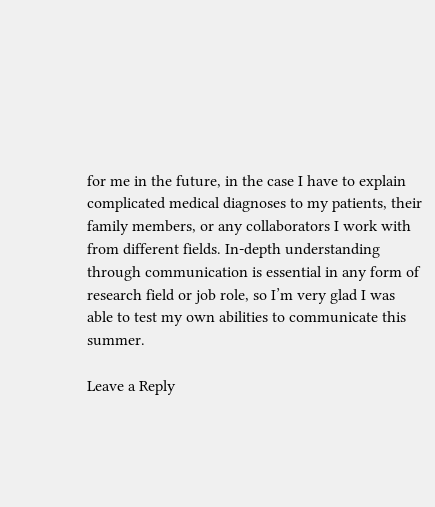for me in the future, in the case I have to explain complicated medical diagnoses to my patients, their family members, or any collaborators I work with from different fields. In-depth understanding through communication is essential in any form of research field or job role, so I’m very glad I was able to test my own abilities to communicate this summer.

Leave a Reply